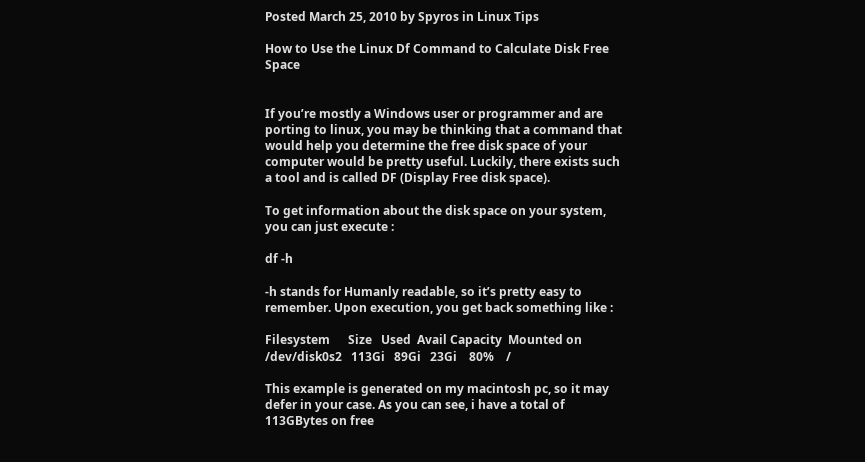Posted March 25, 2010 by Spyros in Linux Tips

How to Use the Linux Df Command to Calculate Disk Free Space


If you’re mostly a Windows user or programmer and are porting to linux, you may be thinking that a command that would help you determine the free disk space of your computer would be pretty useful. Luckily, there exists such a tool and is called DF (Display Free disk space).

To get information about the disk space on your system, you can just execute :

df -h

-h stands for Humanly readable, so it’s pretty easy to remember. Upon execution, you get back something like :

Filesystem      Size   Used  Avail Capacity  Mounted on
/dev/disk0s2   113Gi   89Gi   23Gi    80%    /

This example is generated on my macintosh pc, so it may defer in your case. As you can see, i have a total of 113GBytes on free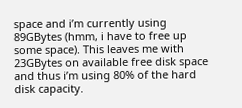space and i’m currently using 89GBytes (hmm, i have to free up some space). This leaves me with 23GBytes on available free disk space and thus i’m using 80% of the hard disk capacity.